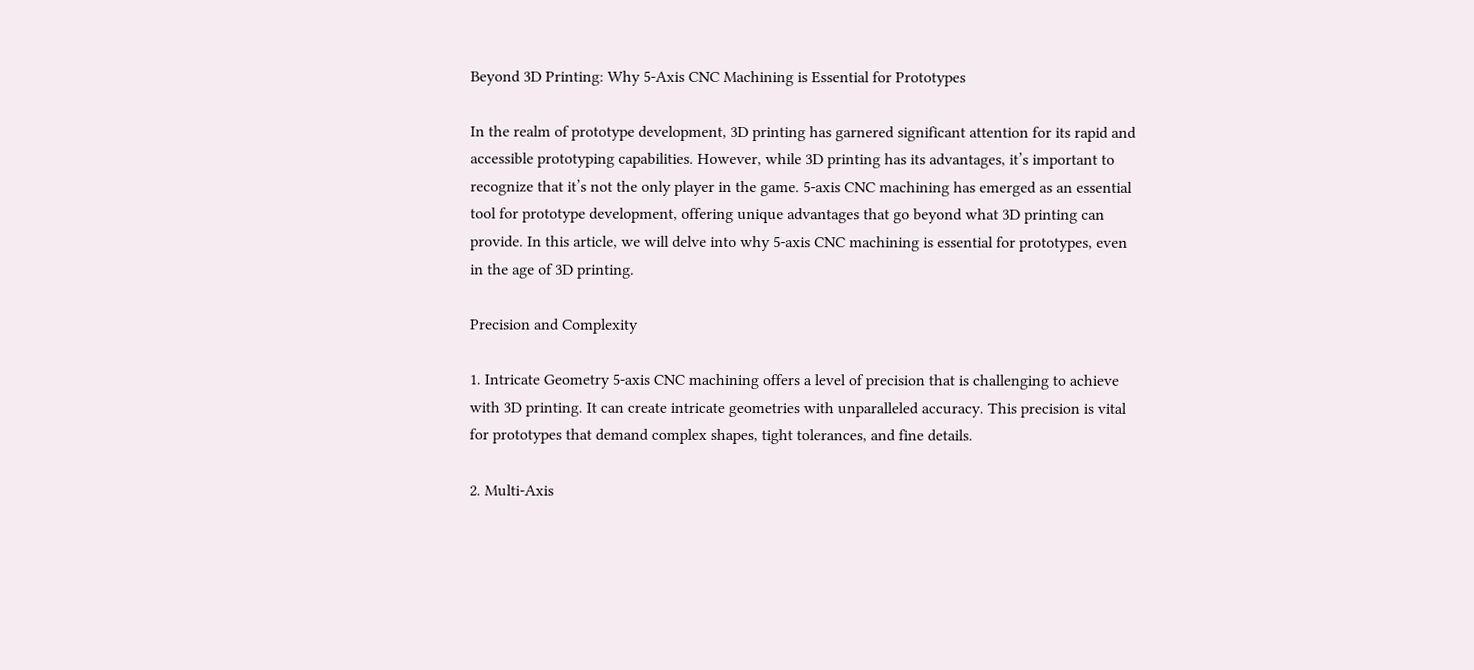Beyond 3D Printing: Why 5-Axis CNC Machining is Essential for Prototypes

In the realm of prototype development, 3D printing has garnered significant attention for its rapid and accessible prototyping capabilities. However, while 3D printing has its advantages, it’s important to recognize that it’s not the only player in the game. 5-axis CNC machining has emerged as an essential tool for prototype development, offering unique advantages that go beyond what 3D printing can provide. In this article, we will delve into why 5-axis CNC machining is essential for prototypes, even in the age of 3D printing.

Precision and Complexity

1. Intricate Geometry 5-axis CNC machining offers a level of precision that is challenging to achieve with 3D printing. It can create intricate geometries with unparalleled accuracy. This precision is vital for prototypes that demand complex shapes, tight tolerances, and fine details.

2. Multi-Axis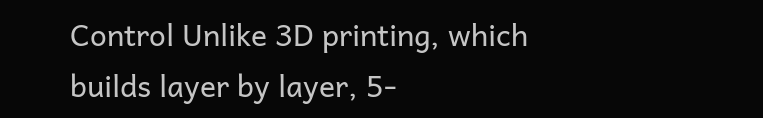Control Unlike 3D printing, which builds layer by layer, 5-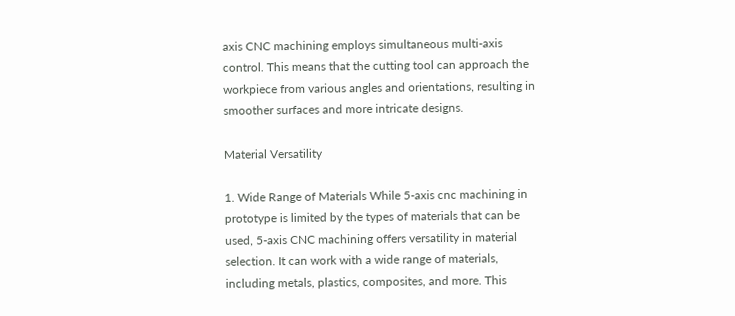axis CNC machining employs simultaneous multi-axis control. This means that the cutting tool can approach the workpiece from various angles and orientations, resulting in smoother surfaces and more intricate designs.

Material Versatility

1. Wide Range of Materials While 5-axis cnc machining in prototype is limited by the types of materials that can be used, 5-axis CNC machining offers versatility in material selection. It can work with a wide range of materials, including metals, plastics, composites, and more. This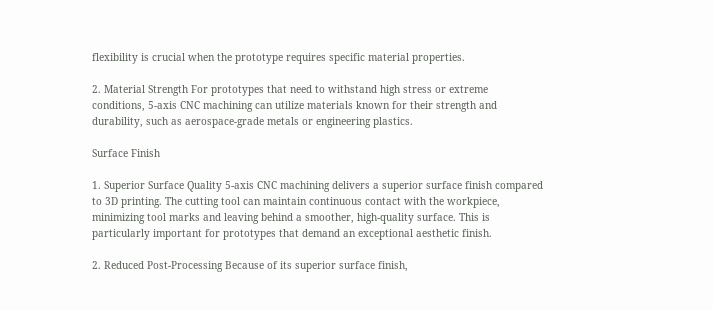flexibility is crucial when the prototype requires specific material properties.

2. Material Strength For prototypes that need to withstand high stress or extreme conditions, 5-axis CNC machining can utilize materials known for their strength and durability, such as aerospace-grade metals or engineering plastics.

Surface Finish

1. Superior Surface Quality 5-axis CNC machining delivers a superior surface finish compared to 3D printing. The cutting tool can maintain continuous contact with the workpiece, minimizing tool marks and leaving behind a smoother, high-quality surface. This is particularly important for prototypes that demand an exceptional aesthetic finish.

2. Reduced Post-Processing Because of its superior surface finish,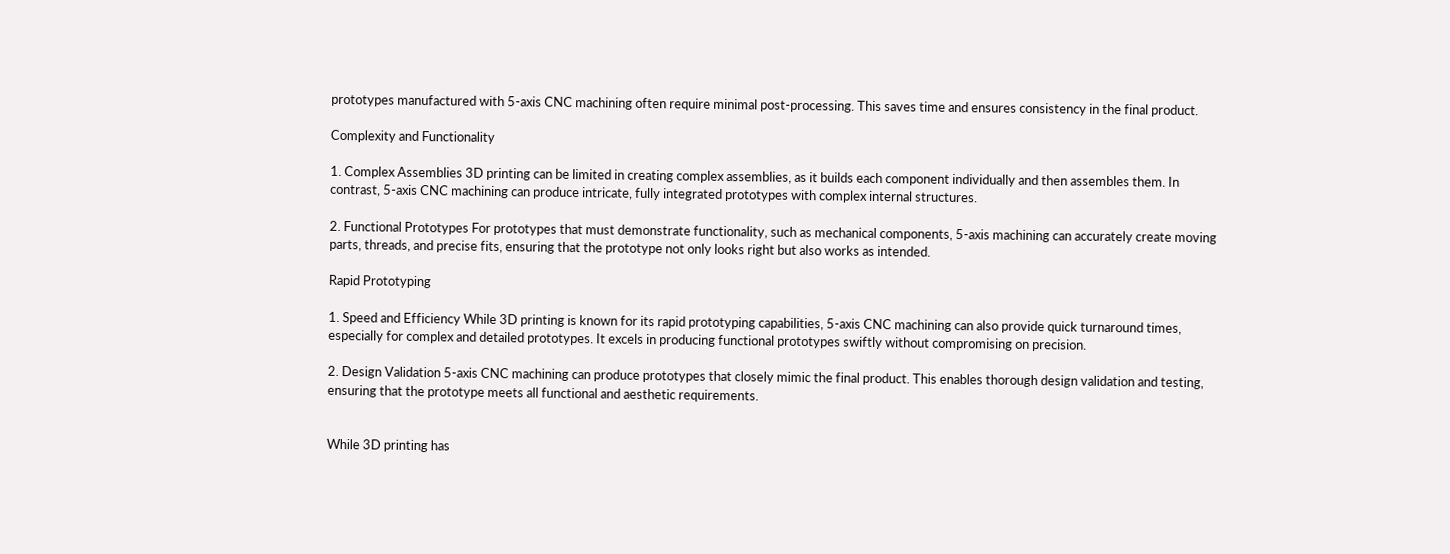prototypes manufactured with 5-axis CNC machining often require minimal post-processing. This saves time and ensures consistency in the final product.

Complexity and Functionality

1. Complex Assemblies 3D printing can be limited in creating complex assemblies, as it builds each component individually and then assembles them. In contrast, 5-axis CNC machining can produce intricate, fully integrated prototypes with complex internal structures.

2. Functional Prototypes For prototypes that must demonstrate functionality, such as mechanical components, 5-axis machining can accurately create moving parts, threads, and precise fits, ensuring that the prototype not only looks right but also works as intended.

Rapid Prototyping

1. Speed and Efficiency While 3D printing is known for its rapid prototyping capabilities, 5-axis CNC machining can also provide quick turnaround times, especially for complex and detailed prototypes. It excels in producing functional prototypes swiftly without compromising on precision.

2. Design Validation 5-axis CNC machining can produce prototypes that closely mimic the final product. This enables thorough design validation and testing, ensuring that the prototype meets all functional and aesthetic requirements.


While 3D printing has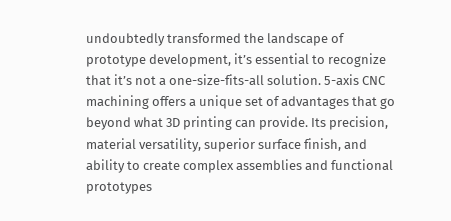undoubtedly transformed the landscape of prototype development, it’s essential to recognize that it’s not a one-size-fits-all solution. 5-axis CNC machining offers a unique set of advantages that go beyond what 3D printing can provide. Its precision, material versatility, superior surface finish, and ability to create complex assemblies and functional prototypes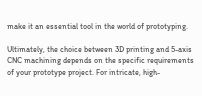make it an essential tool in the world of prototyping.

Ultimately, the choice between 3D printing and 5-axis CNC machining depends on the specific requirements of your prototype project. For intricate, high-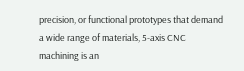precision, or functional prototypes that demand a wide range of materials, 5-axis CNC machining is an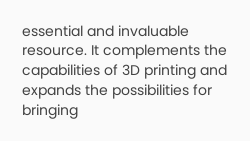essential and invaluable resource. It complements the capabilities of 3D printing and expands the possibilities for bringing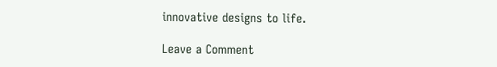innovative designs to life.

Leave a Comment